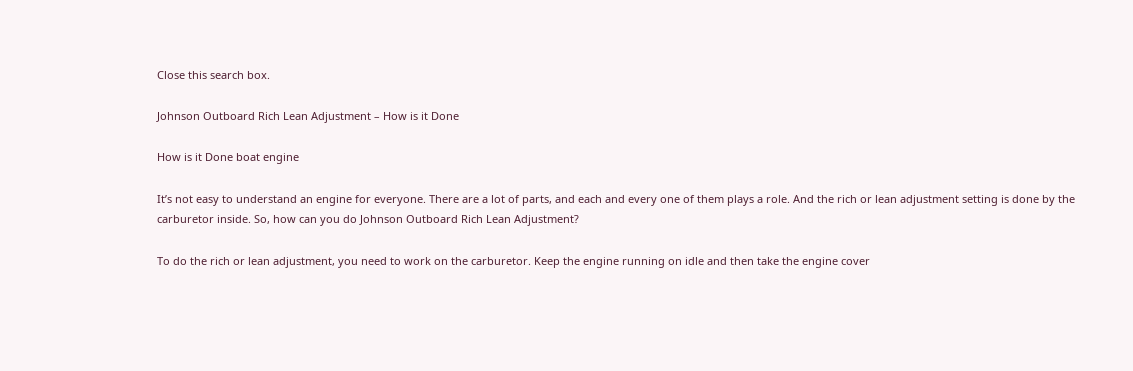Close this search box.

Johnson Outboard Rich Lean Adjustment – How is it Done

How is it Done boat engine

It’s not easy to understand an engine for everyone. There are a lot of parts, and each and every one of them plays a role. And the rich or lean adjustment setting is done by the carburetor inside. So, how can you do Johnson Outboard Rich Lean Adjustment?

To do the rich or lean adjustment, you need to work on the carburetor. Keep the engine running on idle and then take the engine cover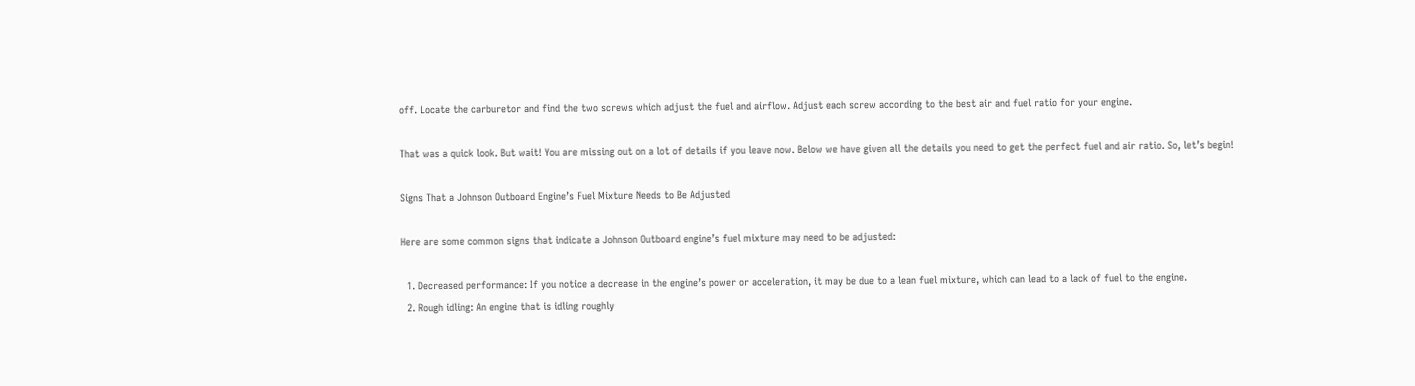off. Locate the carburetor and find the two screws which adjust the fuel and airflow. Adjust each screw according to the best air and fuel ratio for your engine.

That was a quick look. But wait! You are missing out on a lot of details if you leave now. Below we have given all the details you need to get the perfect fuel and air ratio. So, let’s begin!

Signs That a Johnson Outboard Engine’s Fuel Mixture Needs to Be Adjusted

Here are some common signs that indicate a Johnson Outboard engine’s fuel mixture may need to be adjusted:

  1. Decreased performance: If you notice a decrease in the engine’s power or acceleration, it may be due to a lean fuel mixture, which can lead to a lack of fuel to the engine.
  2. Rough idling: An engine that is idling roughly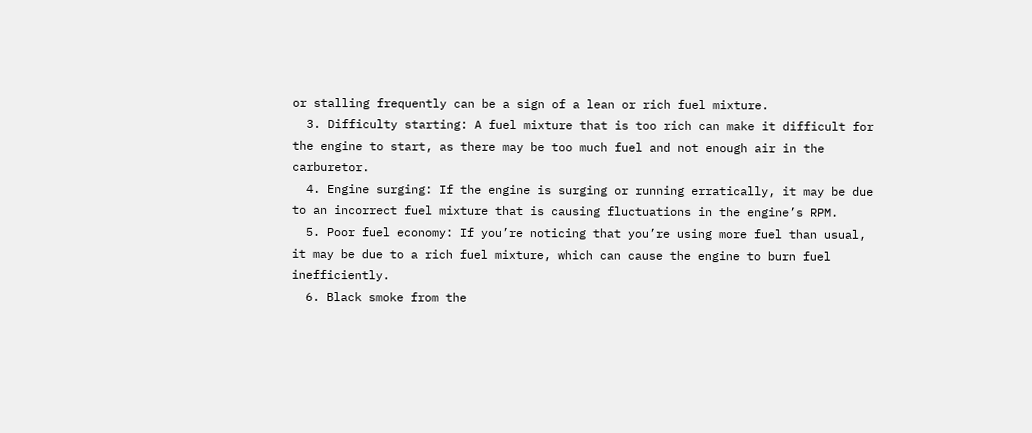or stalling frequently can be a sign of a lean or rich fuel mixture.
  3. Difficulty starting: A fuel mixture that is too rich can make it difficult for the engine to start, as there may be too much fuel and not enough air in the carburetor.
  4. Engine surging: If the engine is surging or running erratically, it may be due to an incorrect fuel mixture that is causing fluctuations in the engine’s RPM.
  5. Poor fuel economy: If you’re noticing that you’re using more fuel than usual, it may be due to a rich fuel mixture, which can cause the engine to burn fuel inefficiently.
  6. Black smoke from the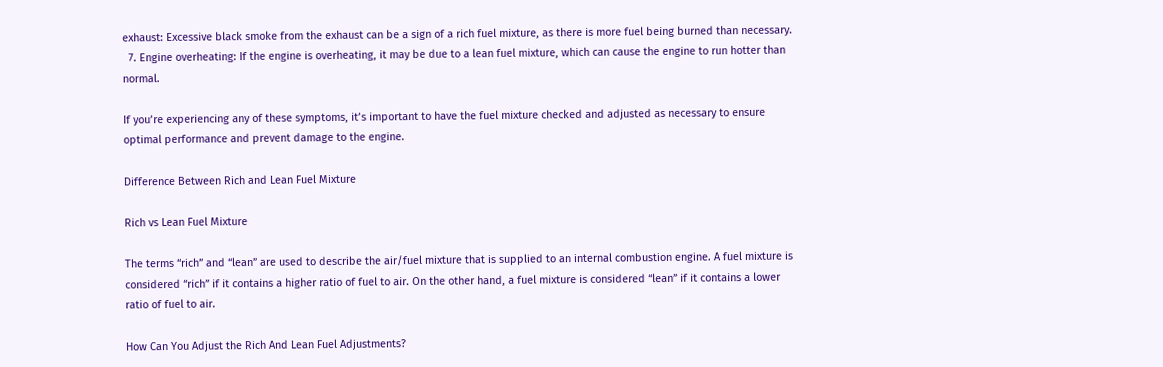exhaust: Excessive black smoke from the exhaust can be a sign of a rich fuel mixture, as there is more fuel being burned than necessary.
  7. Engine overheating: If the engine is overheating, it may be due to a lean fuel mixture, which can cause the engine to run hotter than normal.

If you’re experiencing any of these symptoms, it’s important to have the fuel mixture checked and adjusted as necessary to ensure optimal performance and prevent damage to the engine.

Difference Between Rich and Lean Fuel Mixture

Rich vs Lean Fuel Mixture

The terms “rich” and “lean” are used to describe the air/fuel mixture that is supplied to an internal combustion engine. A fuel mixture is considered “rich” if it contains a higher ratio of fuel to air. On the other hand, a fuel mixture is considered “lean” if it contains a lower ratio of fuel to air.

How Can You Adjust the Rich And Lean Fuel Adjustments?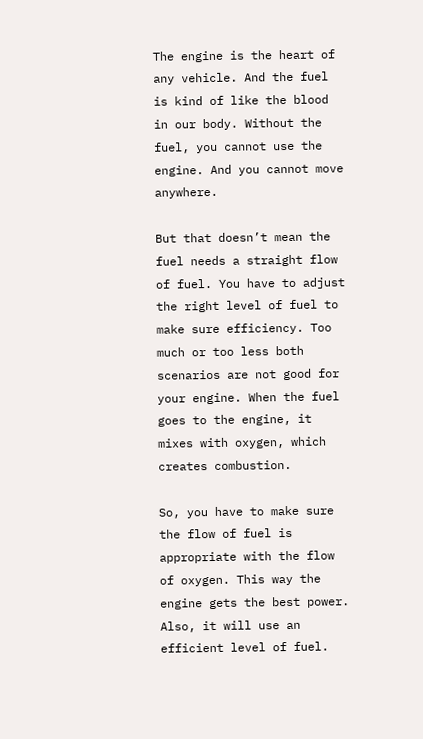The engine is the heart of any vehicle. And the fuel is kind of like the blood in our body. Without the fuel, you cannot use the engine. And you cannot move anywhere.

But that doesn’t mean the fuel needs a straight flow of fuel. You have to adjust the right level of fuel to make sure efficiency. Too much or too less both scenarios are not good for your engine. When the fuel goes to the engine, it mixes with oxygen, which creates combustion.

So, you have to make sure the flow of fuel is appropriate with the flow of oxygen. This way the engine gets the best power. Also, it will use an efficient level of fuel.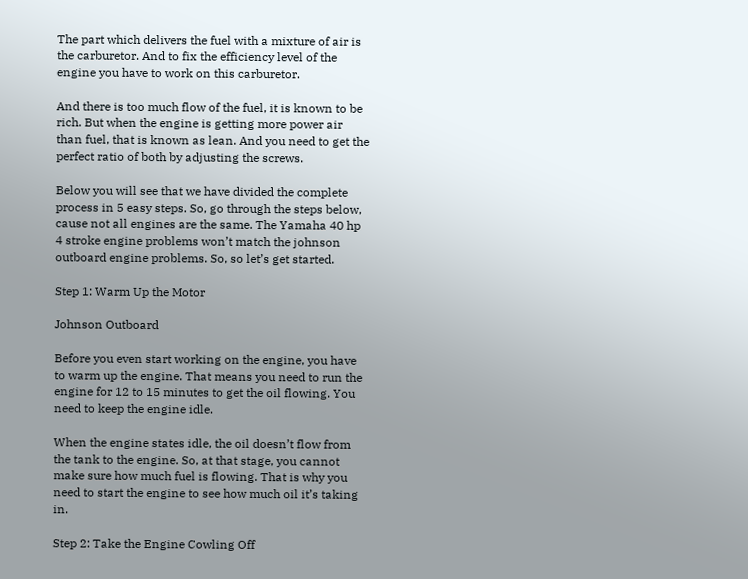The part which delivers the fuel with a mixture of air is the carburetor. And to fix the efficiency level of the engine you have to work on this carburetor.

And there is too much flow of the fuel, it is known to be rich. But when the engine is getting more power air than fuel, that is known as lean. And you need to get the perfect ratio of both by adjusting the screws.

Below you will see that we have divided the complete process in 5 easy steps. So, go through the steps below, cause not all engines are the same. The Yamaha 40 hp 4 stroke engine problems won’t match the johnson outboard engine problems. So, so let’s get started.

Step 1: Warm Up the Motor

Johnson Outboard

Before you even start working on the engine, you have to warm up the engine. That means you need to run the engine for 12 to 15 minutes to get the oil flowing. You need to keep the engine idle.

When the engine states idle, the oil doesn’t flow from the tank to the engine. So, at that stage, you cannot make sure how much fuel is flowing. That is why you need to start the engine to see how much oil it’s taking in.

Step 2: Take the Engine Cowling Off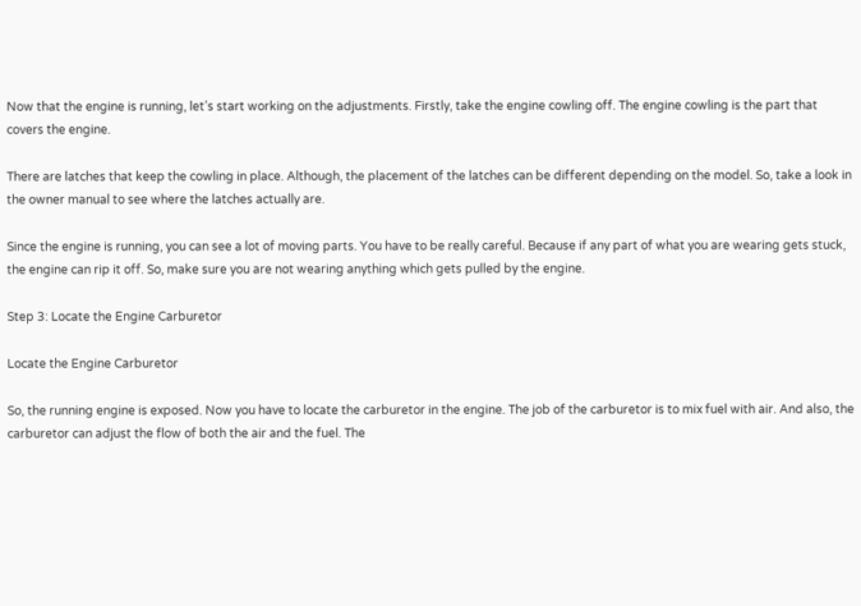Now that the engine is running, let’s start working on the adjustments. Firstly, take the engine cowling off. The engine cowling is the part that covers the engine.

There are latches that keep the cowling in place. Although, the placement of the latches can be different depending on the model. So, take a look in the owner manual to see where the latches actually are.

Since the engine is running, you can see a lot of moving parts. You have to be really careful. Because if any part of what you are wearing gets stuck, the engine can rip it off. So, make sure you are not wearing anything which gets pulled by the engine.

Step 3: Locate the Engine Carburetor

Locate the Engine Carburetor

So, the running engine is exposed. Now you have to locate the carburetor in the engine. The job of the carburetor is to mix fuel with air. And also, the carburetor can adjust the flow of both the air and the fuel. The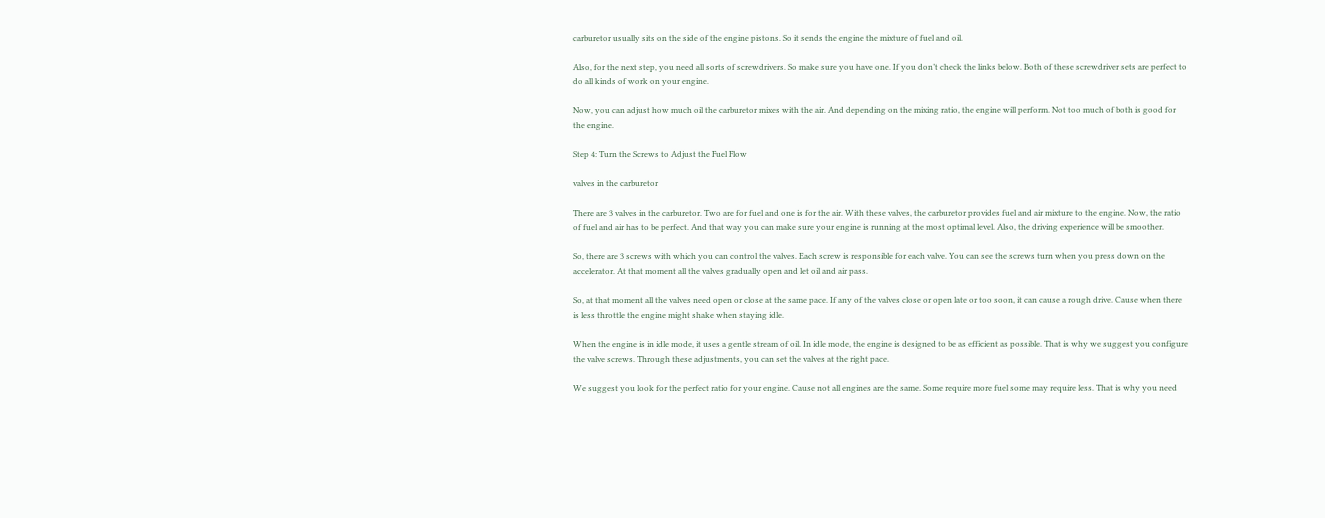carburetor usually sits on the side of the engine pistons. So it sends the engine the mixture of fuel and oil.

Also, for the next step, you need all sorts of screwdrivers. So make sure you have one. If you don’t check the links below. Both of these screwdriver sets are perfect to do all kinds of work on your engine.

Now, you can adjust how much oil the carburetor mixes with the air. And depending on the mixing ratio, the engine will perform. Not too much of both is good for the engine.

Step 4: Turn the Screws to Adjust the Fuel Flow

valves in the carburetor

There are 3 valves in the carburetor. Two are for fuel and one is for the air. With these valves, the carburetor provides fuel and air mixture to the engine. Now, the ratio of fuel and air has to be perfect. And that way you can make sure your engine is running at the most optimal level. Also, the driving experience will be smoother.

So, there are 3 screws with which you can control the valves. Each screw is responsible for each valve. You can see the screws turn when you press down on the accelerator. At that moment all the valves gradually open and let oil and air pass.

So, at that moment all the valves need open or close at the same pace. If any of the valves close or open late or too soon, it can cause a rough drive. Cause when there is less throttle the engine might shake when staying idle.

When the engine is in idle mode, it uses a gentle stream of oil. In idle mode, the engine is designed to be as efficient as possible. That is why we suggest you configure the valve screws. Through these adjustments, you can set the valves at the right pace.

We suggest you look for the perfect ratio for your engine. Cause not all engines are the same. Some require more fuel some may require less. That is why you need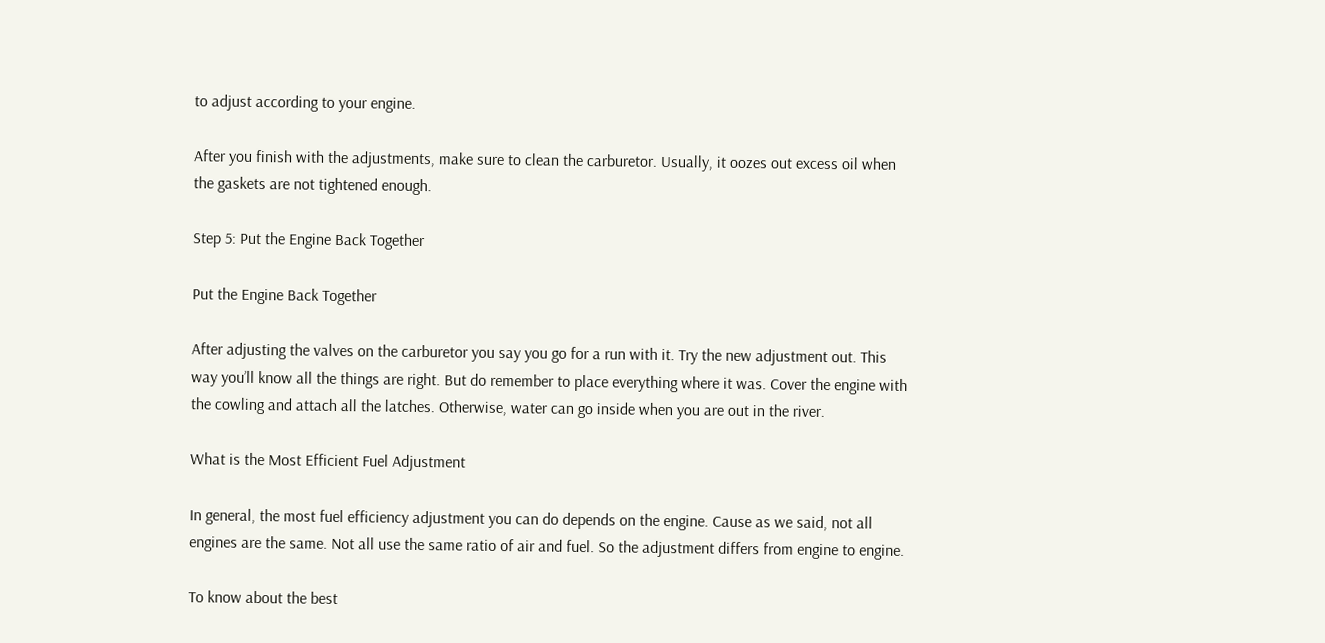to adjust according to your engine.

After you finish with the adjustments, make sure to clean the carburetor. Usually, it oozes out excess oil when the gaskets are not tightened enough.

Step 5: Put the Engine Back Together

Put the Engine Back Together

After adjusting the valves on the carburetor you say you go for a run with it. Try the new adjustment out. This way you’ll know all the things are right. But do remember to place everything where it was. Cover the engine with the cowling and attach all the latches. Otherwise, water can go inside when you are out in the river.

What is the Most Efficient Fuel Adjustment

In general, the most fuel efficiency adjustment you can do depends on the engine. Cause as we said, not all engines are the same. Not all use the same ratio of air and fuel. So the adjustment differs from engine to engine.

To know about the best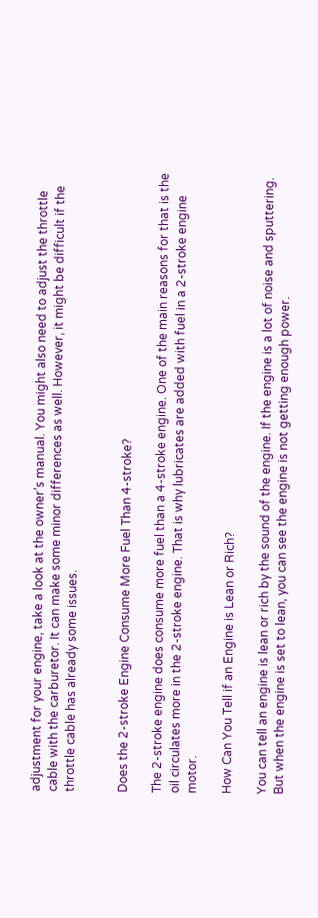adjustment for your engine, take a look at the owner’s manual. You might also need to adjust the throttle cable with the carburetor. It can make some minor differences as well. However, it might be difficult if the throttle cable has already some issues.


Does the 2-stroke Engine Consume More Fuel Than 4-stroke?

The 2-stroke engine does consume more fuel than a 4-stroke engine. One of the main reasons for that is the oil circulates more in the 2-stroke engine. That is why lubricates are added with fuel in a 2-stroke engine motor.

How Can You Tell if an Engine is Lean or Rich?

You can tell an engine is lean or rich by the sound of the engine. If the engine is a lot of noise and sputtering. But when the engine is set to lean, you can see the engine is not getting enough power.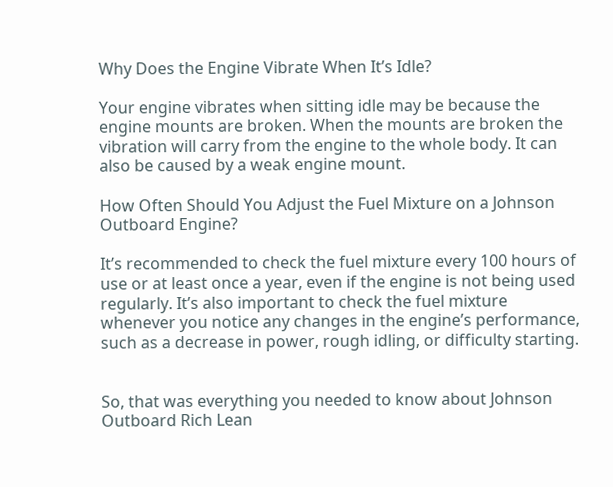Why Does the Engine Vibrate When It’s Idle?

Your engine vibrates when sitting idle may be because the engine mounts are broken. When the mounts are broken the vibration will carry from the engine to the whole body. It can also be caused by a weak engine mount.

How Often Should You Adjust the Fuel Mixture on a Johnson Outboard Engine?

It’s recommended to check the fuel mixture every 100 hours of use or at least once a year, even if the engine is not being used regularly. It’s also important to check the fuel mixture whenever you notice any changes in the engine’s performance, such as a decrease in power, rough idling, or difficulty starting.


So, that was everything you needed to know about Johnson Outboard Rich Lean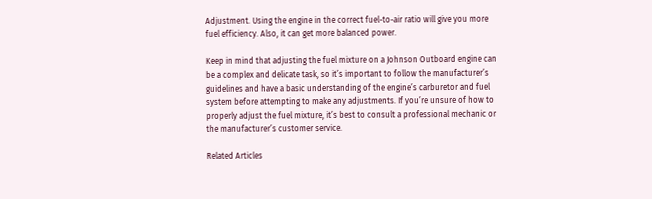Adjustment. Using the engine in the correct fuel-to-air ratio will give you more fuel efficiency. Also, it can get more balanced power.

Keep in mind that adjusting the fuel mixture on a Johnson Outboard engine can be a complex and delicate task, so it’s important to follow the manufacturer’s guidelines and have a basic understanding of the engine’s carburetor and fuel system before attempting to make any adjustments. If you’re unsure of how to properly adjust the fuel mixture, it’s best to consult a professional mechanic or the manufacturer’s customer service.

Related Articles